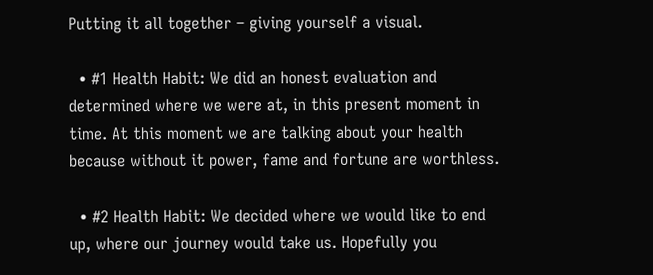Putting it all together – giving yourself a visual.

  • #1 Health Habit: We did an honest evaluation and determined where we were at, in this present moment in time. At this moment we are talking about your health because without it power, fame and fortune are worthless.

  • #2 Health Habit: We decided where we would like to end up, where our journey would take us. Hopefully you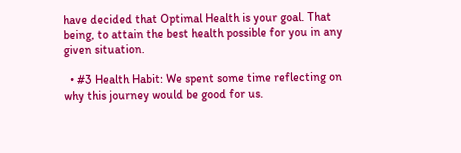have decided that Optimal Health is your goal. That being, to attain the best health possible for you in any given situation.

  • #3 Health Habit: We spent some time reflecting on why this journey would be good for us.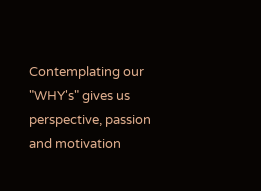Contemplating our "WHY's" gives us perspective, passion and motivation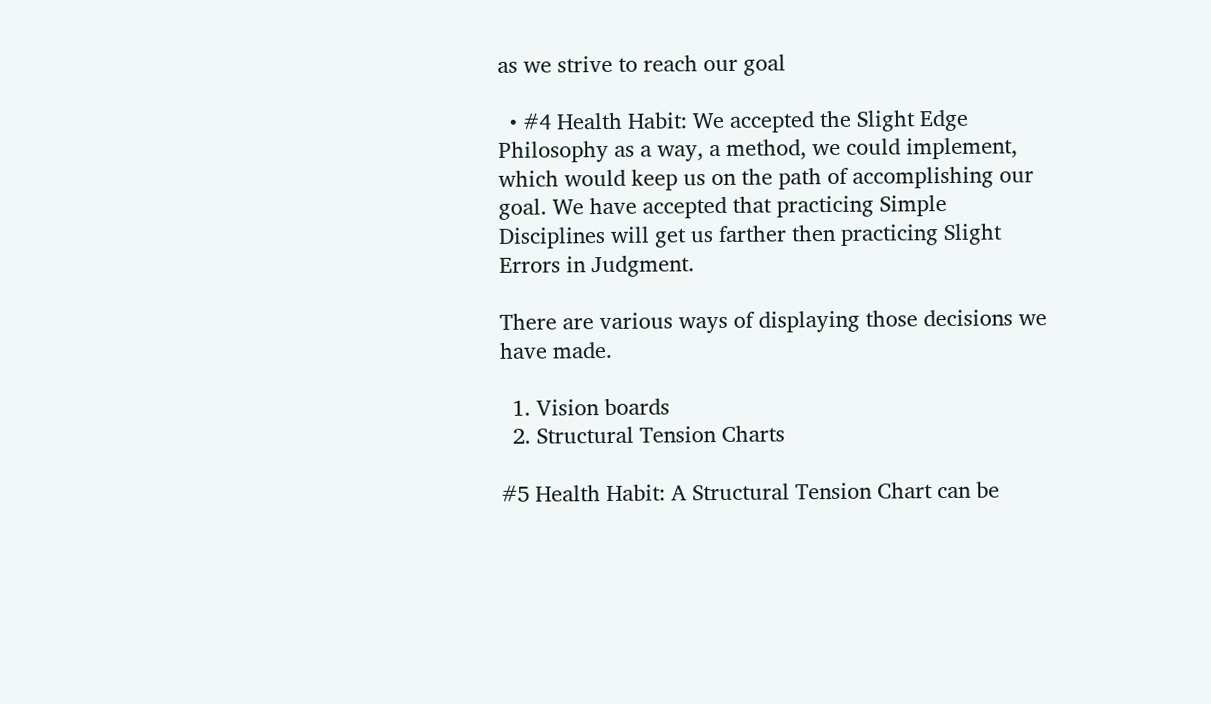as we strive to reach our goal

  • #4 Health Habit: We accepted the Slight Edge Philosophy as a way, a method, we could implement, which would keep us on the path of accomplishing our goal. We have accepted that practicing Simple Disciplines will get us farther then practicing Slight Errors in Judgment.

There are various ways of displaying those decisions we have made.

  1. Vision boards
  2. Structural Tension Charts

#5 Health Habit: A Structural Tension Chart can be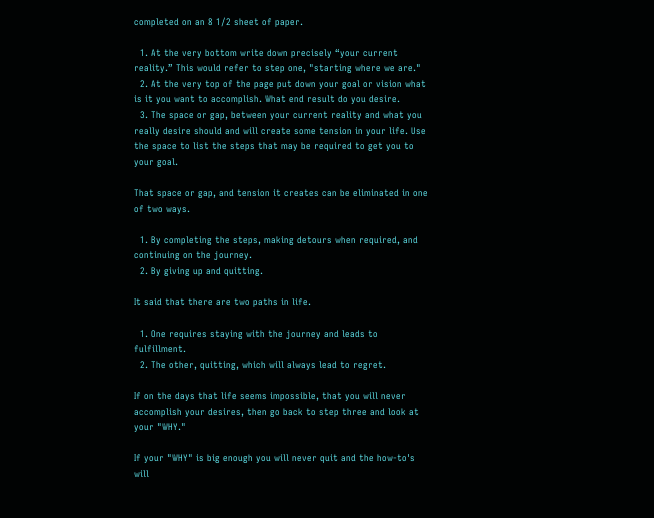completed on an 8 1/2 sheet of paper.

  1. At the very bottom write down precisely “your current reality.” This would refer to step one, "starting where we are."
  2. At the very top of the page put down your goal or vision what is it you want to accomplish. What end result do you desire.
  3. The space or gap, between your current reality and what you really desire should and will create some tension in your life. Use the space to list the steps that may be required to get you to your goal.

That space or gap, and tension it creates can be eliminated in one of two ways.

  1. By completing the steps, making detours when required, and continuing on the journey.
  2. By giving up and quitting.

It said that there are two paths in life.

  1. One requires staying with the journey and leads to fulfillment.
  2. The other, quitting, which will always lead to regret.

If on the days that life seems impossible, that you will never accomplish your desires, then go back to step three and look at your "WHY."

If your "WHY" is big enough you will never quit and the how-to's will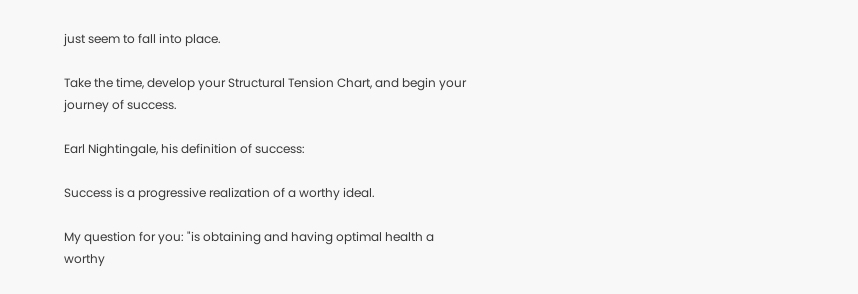just seem to fall into place.

Take the time, develop your Structural Tension Chart, and begin your journey of success.

Earl Nightingale, his definition of success:

Success is a progressive realization of a worthy ideal.

My question for you: "is obtaining and having optimal health a worthy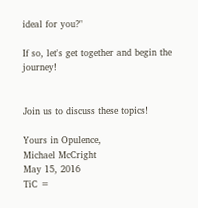ideal for you?"

If so, let's get together and begin the journey!


Join us to discuss these topics!

Yours in Opulence,
Michael McCright
May 15, 2016
TiC =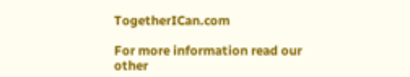TogetherICan.com

For more information read our other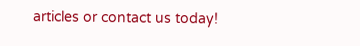articles or contact us today!